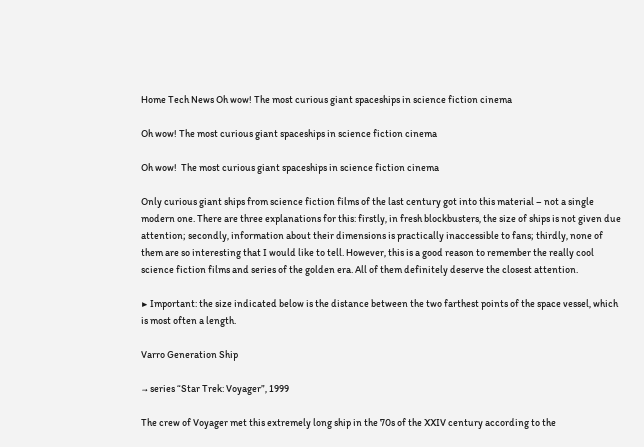Home Tech News Oh wow! The most curious giant spaceships in science fiction cinema

Oh wow! The most curious giant spaceships in science fiction cinema

Oh wow!  The most curious giant spaceships in science fiction cinema

Only curious giant ships from science fiction films of the last century got into this material – not a single modern one. There are three explanations for this: firstly, in fresh blockbusters, the size of ships is not given due attention; secondly, information about their dimensions is practically inaccessible to fans; thirdly, none of them are so interesting that I would like to tell. However, this is a good reason to remember the really cool science fiction films and series of the golden era. All of them definitely deserve the closest attention.

▶ Important: the size indicated below is the distance between the two farthest points of the space vessel, which is most often a length.

Varro Generation Ship

→ series “Star Trek: Voyager”, 1999

The crew of Voyager met this extremely long ship in the 70s of the XXIV century according to the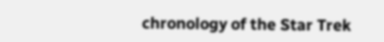chronology of the Star Trek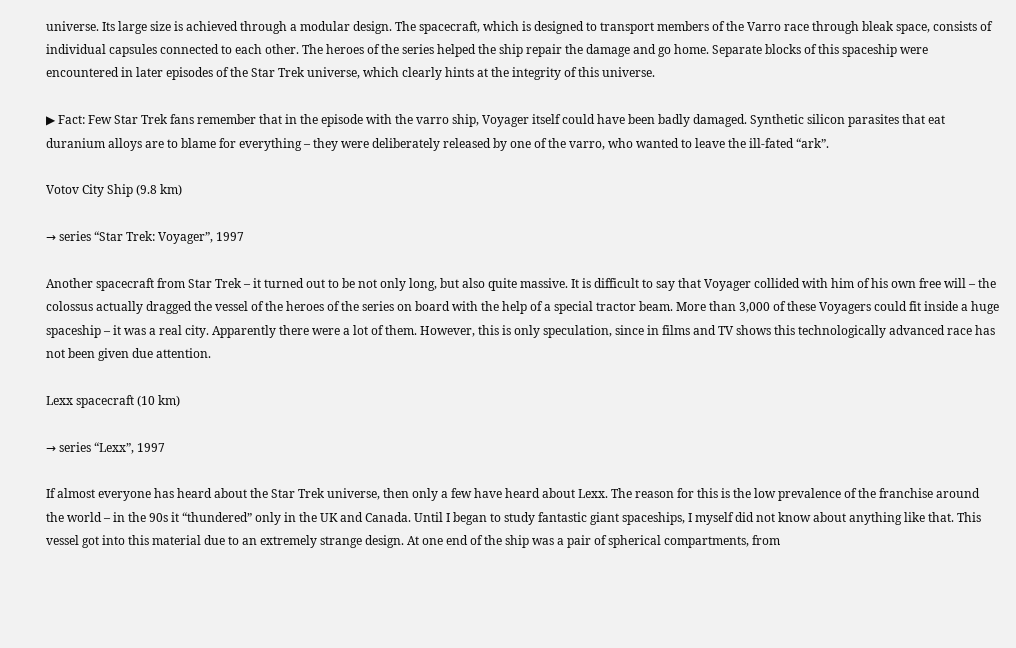universe. Its large size is achieved through a modular design. The spacecraft, which is designed to transport members of the Varro race through bleak space, consists of individual capsules connected to each other. The heroes of the series helped the ship repair the damage and go home. Separate blocks of this spaceship were encountered in later episodes of the Star Trek universe, which clearly hints at the integrity of this universe.

▶ Fact: Few Star Trek fans remember that in the episode with the varro ship, Voyager itself could have been badly damaged. Synthetic silicon parasites that eat duranium alloys are to blame for everything – they were deliberately released by one of the varro, who wanted to leave the ill-fated “ark”.

Votov City Ship (9.8 km)

→ series “Star Trek: Voyager”, 1997

Another spacecraft from Star Trek – it turned out to be not only long, but also quite massive. It is difficult to say that Voyager collided with him of his own free will – the colossus actually dragged the vessel of the heroes of the series on board with the help of a special tractor beam. More than 3,000 of these Voyagers could fit inside a huge spaceship – it was a real city. Apparently there were a lot of them. However, this is only speculation, since in films and TV shows this technologically advanced race has not been given due attention.

Lexx spacecraft (10 km)

→ series “Lexx”, 1997

If almost everyone has heard about the Star Trek universe, then only a few have heard about Lexx. The reason for this is the low prevalence of the franchise around the world – in the 90s it “thundered” only in the UK and Canada. Until I began to study fantastic giant spaceships, I myself did not know about anything like that. This vessel got into this material due to an extremely strange design. At one end of the ship was a pair of spherical compartments, from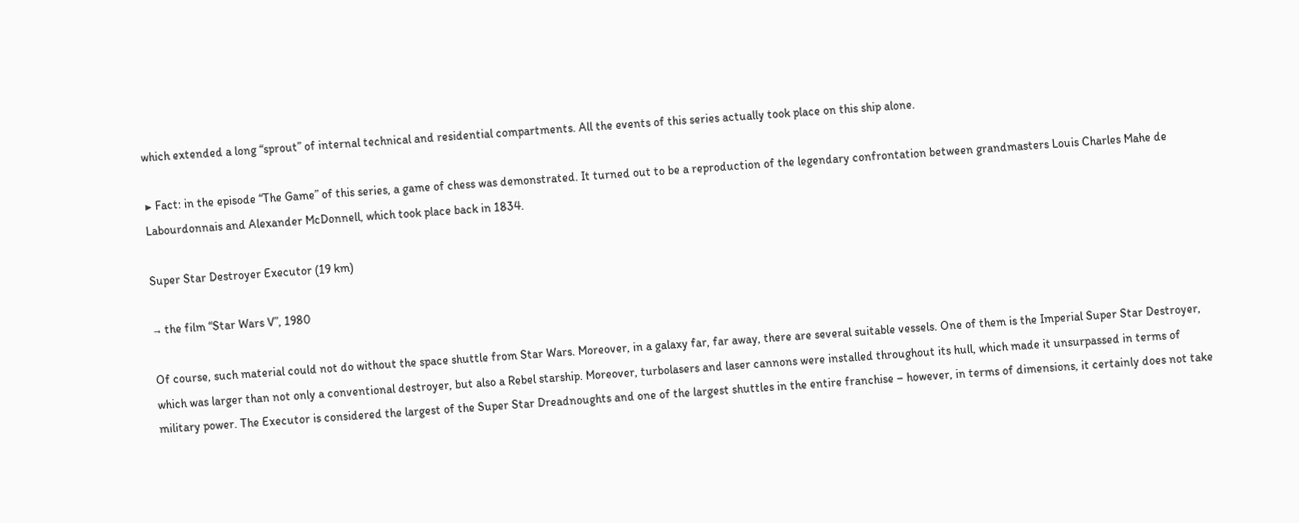which extended a long “sprout” of internal technical and residential compartments. All the events of this series actually took place on this ship alone.

▶ Fact: in the episode “The Game” of this series, a game of chess was demonstrated. It turned out to be a reproduction of the legendary confrontation between grandmasters Louis Charles Mahe de Labourdonnais and Alexander McDonnell, which took place back in 1834.

Super Star Destroyer Executor (19 km)

→ the film “Star Wars V”, 1980

Of course, such material could not do without the space shuttle from Star Wars. Moreover, in a galaxy far, far away, there are several suitable vessels. One of them is the Imperial Super Star Destroyer, which was larger than not only a conventional destroyer, but also a Rebel starship. Moreover, turbolasers and laser cannons were installed throughout its hull, which made it unsurpassed in terms of military power. The Executor is considered the largest of the Super Star Dreadnoughts and one of the largest shuttles in the entire franchise – however, in terms of dimensions, it certainly does not take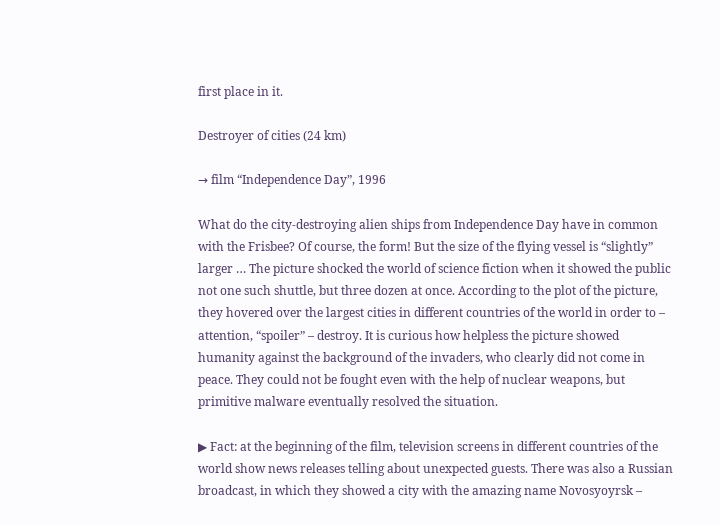first place in it.

Destroyer of cities (24 km)

→ film “Independence Day”, 1996

What do the city-destroying alien ships from Independence Day have in common with the Frisbee? Of course, the form! But the size of the flying vessel is “slightly” larger … The picture shocked the world of science fiction when it showed the public not one such shuttle, but three dozen at once. According to the plot of the picture, they hovered over the largest cities in different countries of the world in order to – attention, “spoiler” – destroy. It is curious how helpless the picture showed humanity against the background of the invaders, who clearly did not come in peace. They could not be fought even with the help of nuclear weapons, but primitive malware eventually resolved the situation.

▶ Fact: at the beginning of the film, television screens in different countries of the world show news releases telling about unexpected guests. There was also a Russian broadcast, in which they showed a city with the amazing name Novosyoyrsk –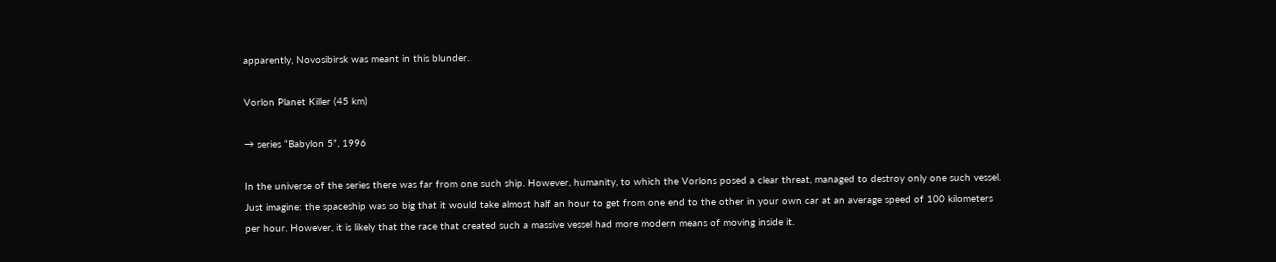apparently, Novosibirsk was meant in this blunder.

Vorlon Planet Killer (45 km)

→ series “Babylon 5”, 1996

In the universe of the series there was far from one such ship. However, humanity, to which the Vorlons posed a clear threat, managed to destroy only one such vessel. Just imagine: the spaceship was so big that it would take almost half an hour to get from one end to the other in your own car at an average speed of 100 kilometers per hour. However, it is likely that the race that created such a massive vessel had more modern means of moving inside it.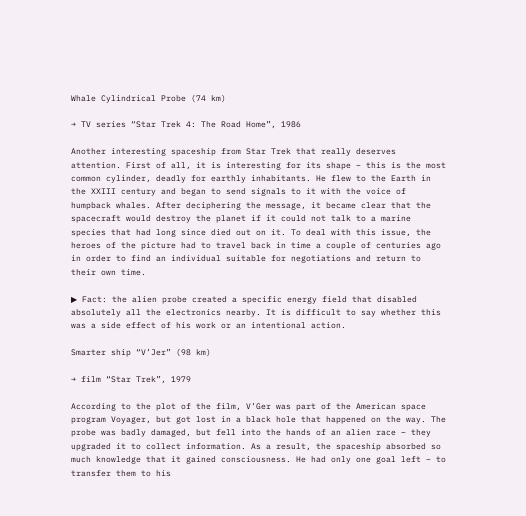Whale Cylindrical Probe (74 km)

→ TV series “Star Trek 4: The Road Home”, 1986

Another interesting spaceship from Star Trek that really deserves attention. First of all, it is interesting for its shape – this is the most common cylinder, deadly for earthly inhabitants. He flew to the Earth in the XXIII century and began to send signals to it with the voice of humpback whales. After deciphering the message, it became clear that the spacecraft would destroy the planet if it could not talk to a marine species that had long since died out on it. To deal with this issue, the heroes of the picture had to travel back in time a couple of centuries ago in order to find an individual suitable for negotiations and return to their own time.

▶ Fact: the alien probe created a specific energy field that disabled absolutely all the electronics nearby. It is difficult to say whether this was a side effect of his work or an intentional action.

Smarter ship “V’Jer” (98 km)

→ film “Star Trek”, 1979

According to the plot of the film, V’Ger was part of the American space program Voyager, but got lost in a black hole that happened on the way. The probe was badly damaged, but fell into the hands of an alien race – they upgraded it to collect information. As a result, the spaceship absorbed so much knowledge that it gained consciousness. He had only one goal left – to transfer them to his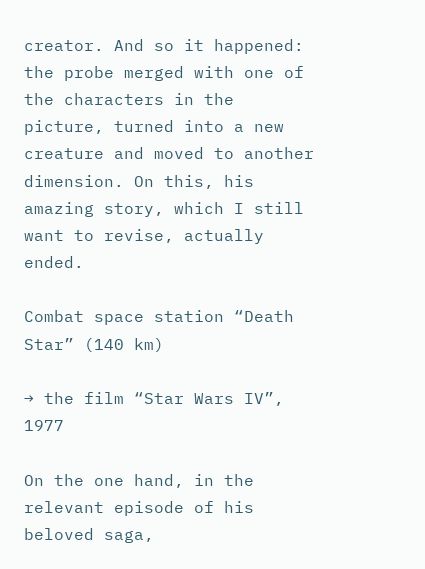creator. And so it happened: the probe merged with one of the characters in the picture, turned into a new creature and moved to another dimension. On this, his amazing story, which I still want to revise, actually ended.

Combat space station “Death Star” (140 km)

→ the film “Star Wars IV”, 1977

On the one hand, in the relevant episode of his beloved saga,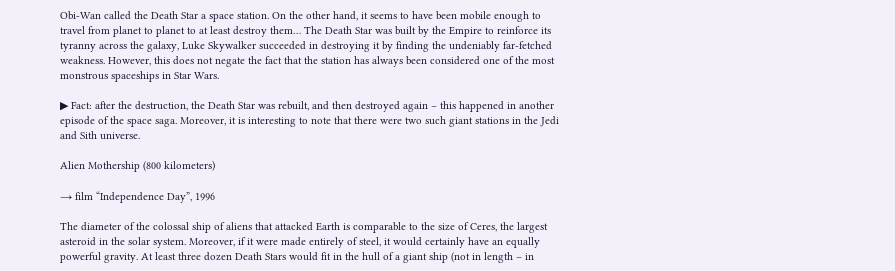Obi-Wan called the Death Star a space station. On the other hand, it seems to have been mobile enough to travel from planet to planet to at least destroy them… The Death Star was built by the Empire to reinforce its tyranny across the galaxy, Luke Skywalker succeeded in destroying it by finding the undeniably far-fetched weakness. However, this does not negate the fact that the station has always been considered one of the most monstrous spaceships in Star Wars.

▶ Fact: after the destruction, the Death Star was rebuilt, and then destroyed again – this happened in another episode of the space saga. Moreover, it is interesting to note that there were two such giant stations in the Jedi and Sith universe.

Alien Mothership (800 kilometers)

→ film “Independence Day”, 1996

The diameter of the colossal ship of aliens that attacked Earth is comparable to the size of Ceres, the largest asteroid in the solar system. Moreover, if it were made entirely of steel, it would certainly have an equally powerful gravity. At least three dozen Death Stars would fit in the hull of a giant ship (not in length – in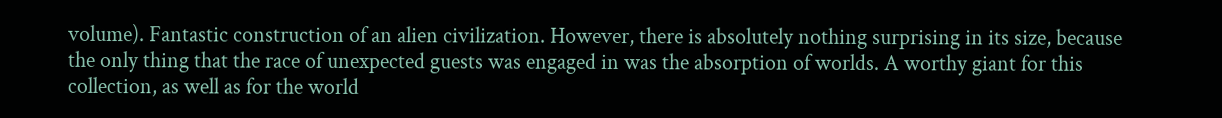volume). Fantastic construction of an alien civilization. However, there is absolutely nothing surprising in its size, because the only thing that the race of unexpected guests was engaged in was the absorption of worlds. A worthy giant for this collection, as well as for the world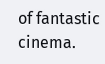of fantastic cinema.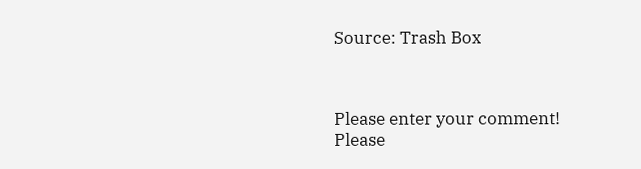Source: Trash Box



Please enter your comment!
Please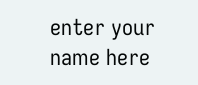enter your name here